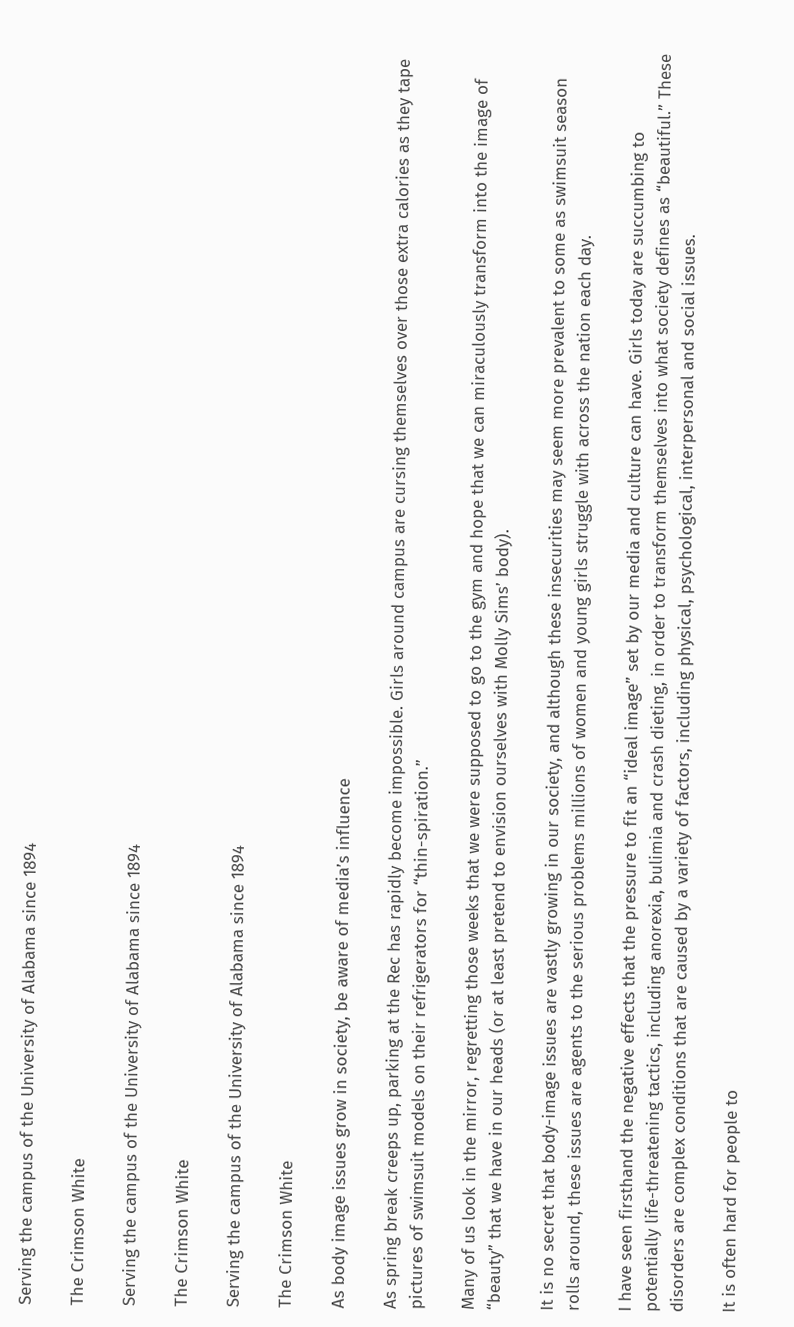Serving the campus of the University of Alabama since 1894

The Crimson White

Serving the campus of the University of Alabama since 1894

The Crimson White

Serving the campus of the University of Alabama since 1894

The Crimson White

As body image issues grow in society, be aware of media’s influence

As spring break creeps up, parking at the Rec has rapidly become impossible. Girls around campus are cursing themselves over those extra calories as they tape pictures of swimsuit models on their refrigerators for “thin-spiration.”

Many of us look in the mirror, regretting those weeks that we were supposed to go to the gym and hope that we can miraculously transform into the image of “beauty” that we have in our heads (or at least pretend to envision ourselves with Molly Sims’ body).

It is no secret that body-image issues are vastly growing in our society, and although these insecurities may seem more prevalent to some as swimsuit season rolls around, these issues are agents to the serious problems millions of women and young girls struggle with across the nation each day.

I have seen firsthand the negative effects that the pressure to fit an “ideal image” set by our media and culture can have. Girls today are succumbing to potentially life-threatening tactics, including anorexia, bulimia and crash dieting, in order to transform themselves into what society defines as “beautiful.” These disorders are complex conditions that are caused by a variety of factors, including physical, psychological, interpersonal and social issues.

It is often hard for people to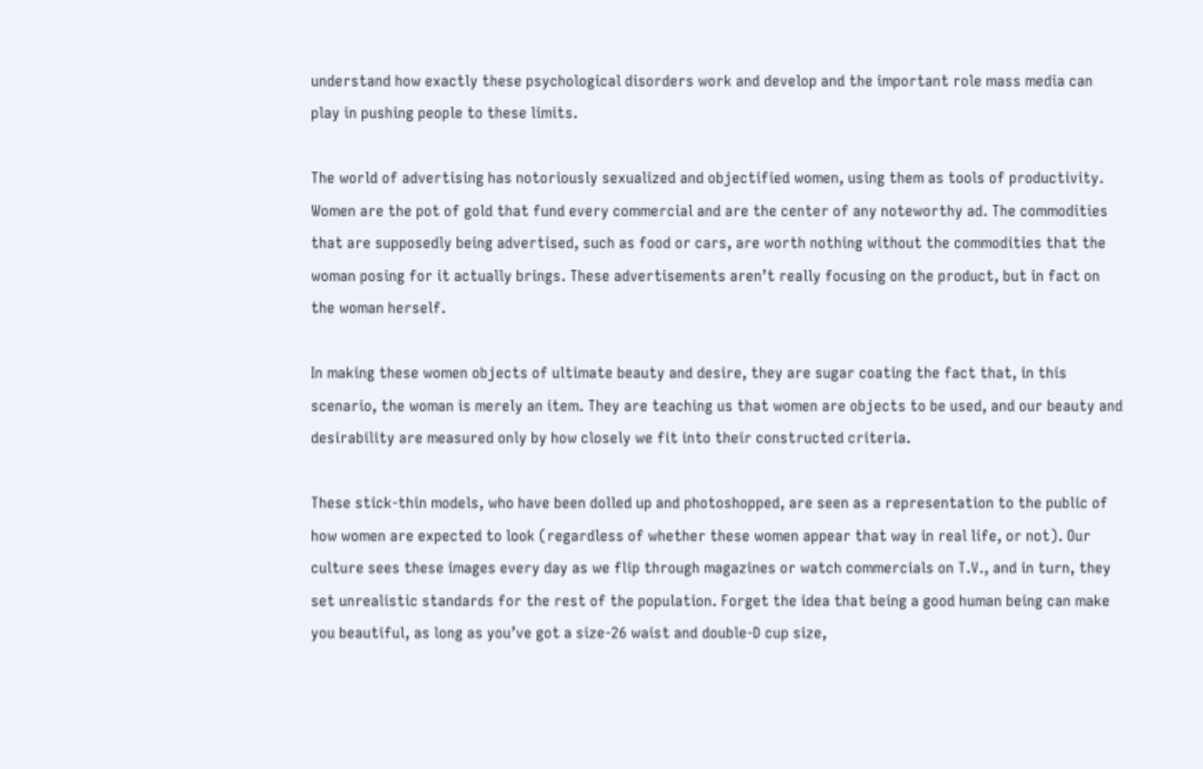understand how exactly these psychological disorders work and develop and the important role mass media can play in pushing people to these limits.

The world of advertising has notoriously sexualized and objectified women, using them as tools of productivity. Women are the pot of gold that fund every commercial and are the center of any noteworthy ad. The commodities that are supposedly being advertised, such as food or cars, are worth nothing without the commodities that the woman posing for it actually brings. These advertisements aren’t really focusing on the product, but in fact on the woman herself.

In making these women objects of ultimate beauty and desire, they are sugar coating the fact that, in this scenario, the woman is merely an item. They are teaching us that women are objects to be used, and our beauty and desirability are measured only by how closely we fit into their constructed criteria.

These stick-thin models, who have been dolled up and photoshopped, are seen as a representation to the public of how women are expected to look (regardless of whether these women appear that way in real life, or not). Our culture sees these images every day as we flip through magazines or watch commercials on T.V., and in turn, they set unrealistic standards for the rest of the population. Forget the idea that being a good human being can make you beautiful, as long as you’ve got a size-26 waist and double-D cup size,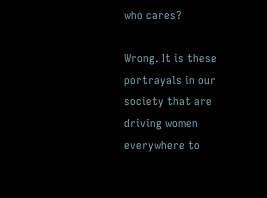who cares?

Wrong. It is these portrayals in our society that are driving women everywhere to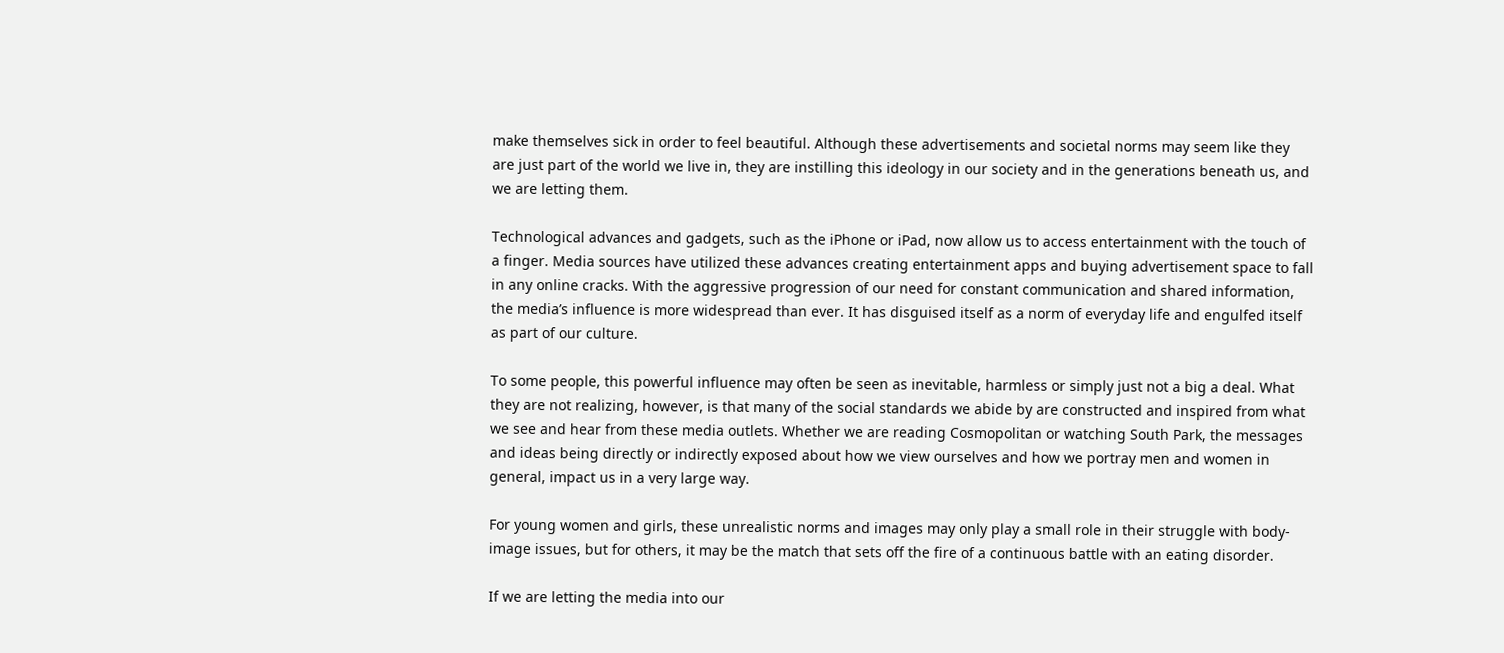make themselves sick in order to feel beautiful. Although these advertisements and societal norms may seem like they are just part of the world we live in, they are instilling this ideology in our society and in the generations beneath us, and we are letting them.

Technological advances and gadgets, such as the iPhone or iPad, now allow us to access entertainment with the touch of a finger. Media sources have utilized these advances creating entertainment apps and buying advertisement space to fall in any online cracks. With the aggressive progression of our need for constant communication and shared information, the media’s influence is more widespread than ever. It has disguised itself as a norm of everyday life and engulfed itself as part of our culture.

To some people, this powerful influence may often be seen as inevitable, harmless or simply just not a big a deal. What they are not realizing, however, is that many of the social standards we abide by are constructed and inspired from what we see and hear from these media outlets. Whether we are reading Cosmopolitan or watching South Park, the messages and ideas being directly or indirectly exposed about how we view ourselves and how we portray men and women in general, impact us in a very large way.

For young women and girls, these unrealistic norms and images may only play a small role in their struggle with body-image issues, but for others, it may be the match that sets off the fire of a continuous battle with an eating disorder.

If we are letting the media into our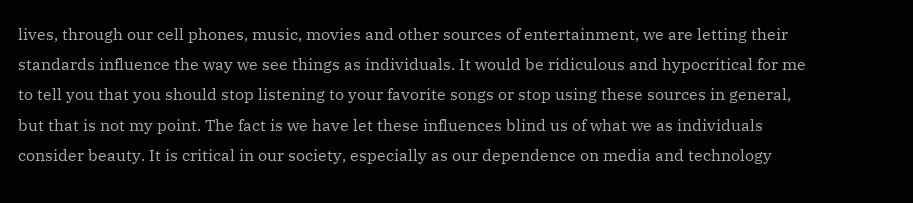lives, through our cell phones, music, movies and other sources of entertainment, we are letting their standards influence the way we see things as individuals. It would be ridiculous and hypocritical for me to tell you that you should stop listening to your favorite songs or stop using these sources in general, but that is not my point. The fact is we have let these influences blind us of what we as individuals consider beauty. It is critical in our society, especially as our dependence on media and technology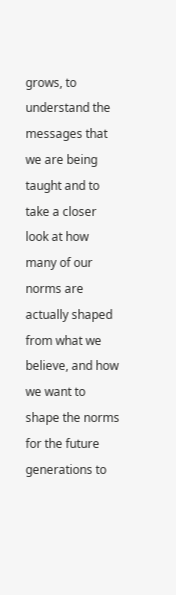grows, to understand the messages that we are being taught and to take a closer look at how many of our norms are actually shaped from what we believe, and how we want to shape the norms for the future generations to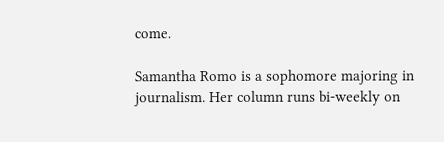come.

Samantha Romo is a sophomore majoring in journalism. Her column runs bi-weekly on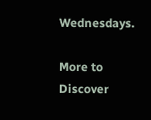Wednesdays.

More to Discover